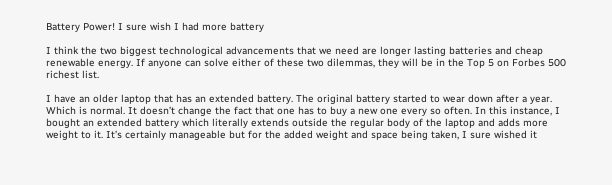Battery Power! I sure wish I had more battery

I think the two biggest technological advancements that we need are longer lasting batteries and cheap renewable energy. If anyone can solve either of these two dilemmas, they will be in the Top 5 on Forbes 500 richest list.

I have an older laptop that has an extended battery. The original battery started to wear down after a year. Which is normal. It doesn’t change the fact that one has to buy a new one every so often. In this instance, I bought an extended battery which literally extends outside the regular body of the laptop and adds more weight to it. It’s certainly manageable but for the added weight and space being taken, I sure wished it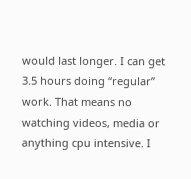would last longer. I can get 3.5 hours doing “regular” work. That means no watching videos, media or anything cpu intensive. I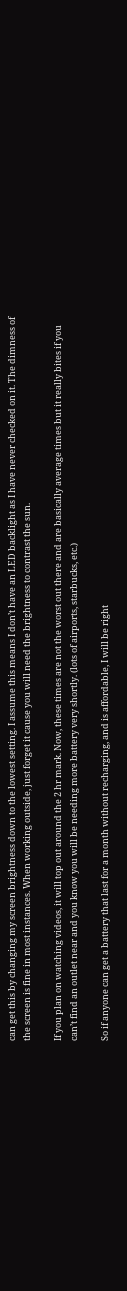can get this by changing my screen brightness down to the lowest setting. I assume this means I don’t have an LED backlight as I have never checked on it. The dimness of the screen is fine in most instances. When working outside, just forget it cause you will need the brightness to contrast the sun.

If you plan on watching videos, it will top out around the 2 hr mark. Now, these times are not the worst out there and are basically average times but it really bites if you can’t find an outlet near and you know you will be needing more battery very shortly. (lots of airports, starbucks, etc.)

So if anyone can get a battery that last for a month without recharging, and is affordable, I will be right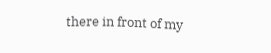there in front of my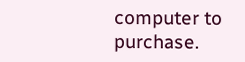computer to purchase.